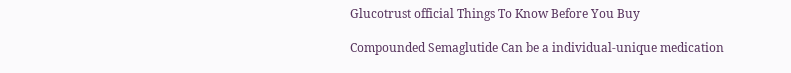Glucotrust official Things To Know Before You Buy

Compounded Semaglutide Can be a individual-unique medication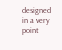designed in a very point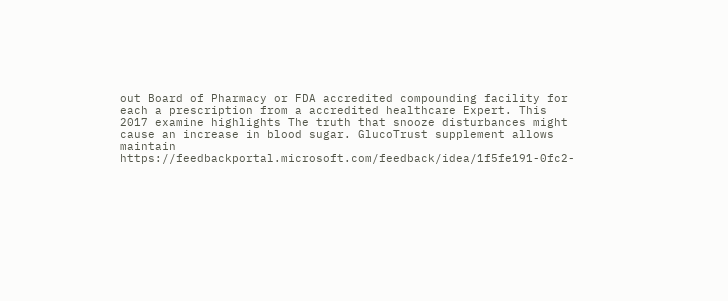out Board of Pharmacy or FDA accredited compounding facility for each a prescription from a accredited healthcare Expert. This 2017 examine highlights The truth that snooze disturbances might cause an increase in blood sugar. GlucoTrust supplement allows maintain https://feedbackportal.microsoft.com/feedback/idea/1f5fe191-0fc2-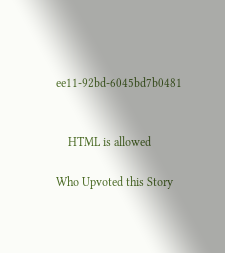ee11-92bd-6045bd7b0481


    HTML is allowed

Who Upvoted this Story